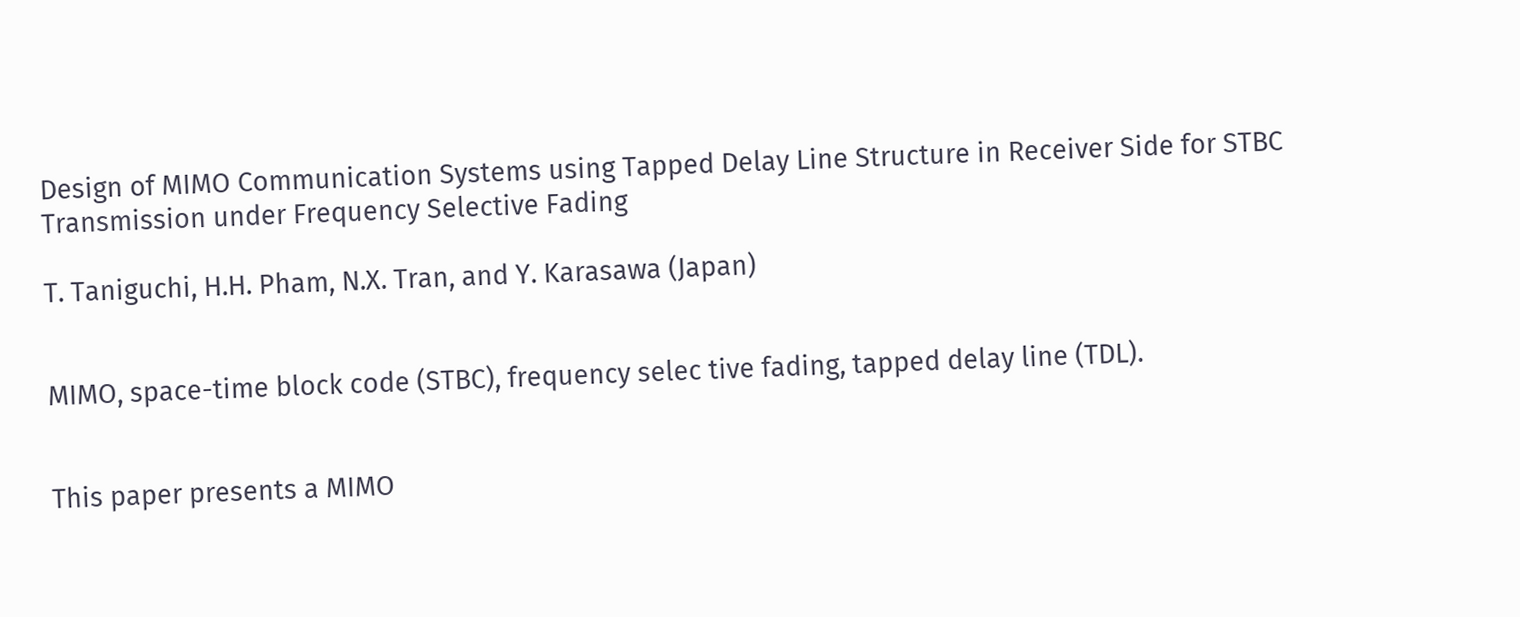Design of MIMO Communication Systems using Tapped Delay Line Structure in Receiver Side for STBC Transmission under Frequency Selective Fading

T. Taniguchi, H.H. Pham, N.X. Tran, and Y. Karasawa (Japan)


MIMO, space-time block code (STBC), frequency selec tive fading, tapped delay line (TDL).


This paper presents a MIMO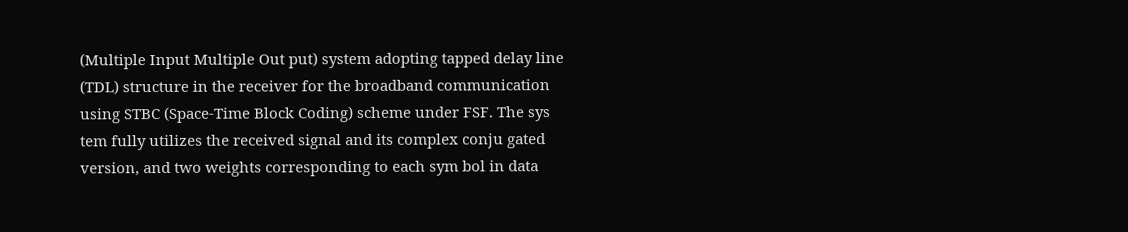(Multiple Input Multiple Out put) system adopting tapped delay line (TDL) structure in the receiver for the broadband communication using STBC (Space-Time Block Coding) scheme under FSF. The sys tem fully utilizes the received signal and its complex conju gated version, and two weights corresponding to each sym bol in data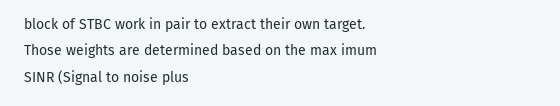block of STBC work in pair to extract their own target. Those weights are determined based on the max imum SINR (Signal to noise plus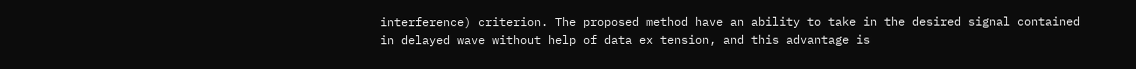interference) criterion. The proposed method have an ability to take in the desired signal contained in delayed wave without help of data ex tension, and this advantage is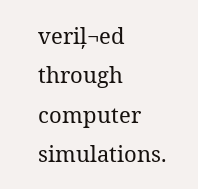veriļ¬ed through computer simulations.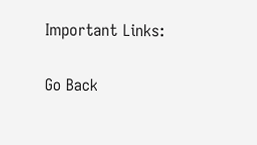Important Links:

Go Back